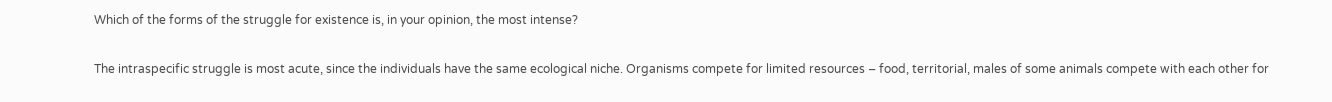Which of the forms of the struggle for existence is, in your opinion, the most intense?

The intraspecific struggle is most acute, since the individuals have the same ecological niche. Organisms compete for limited resources – food, territorial, males of some animals compete with each other for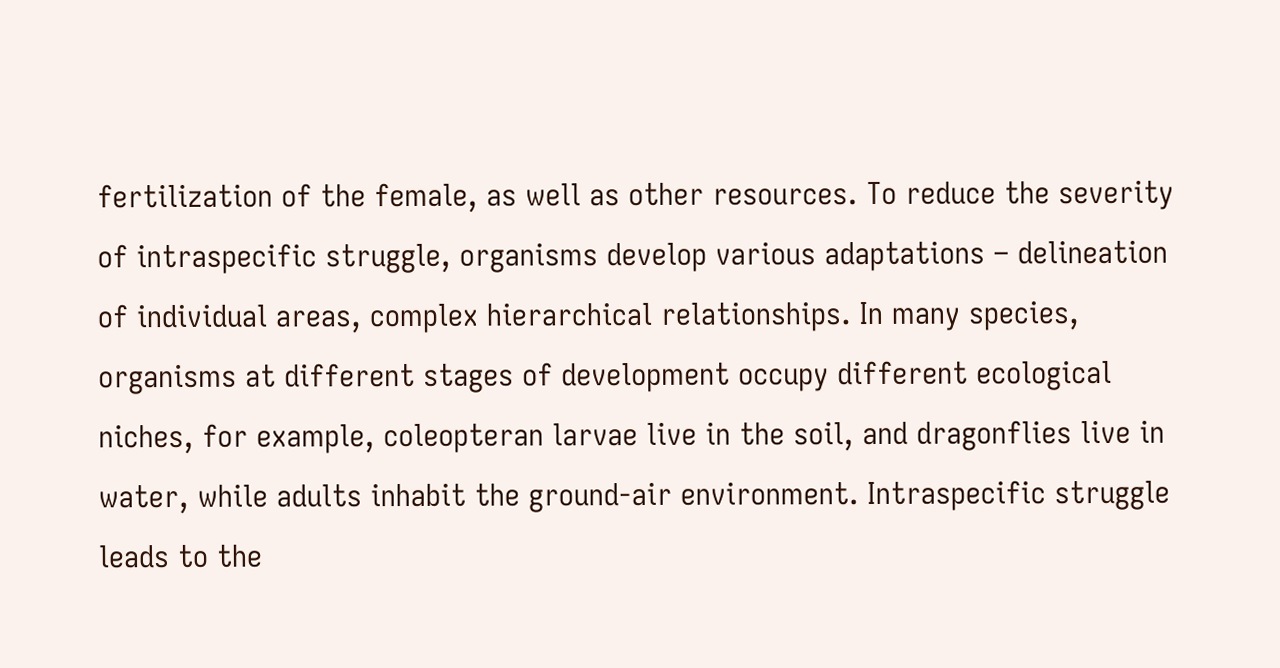fertilization of the female, as well as other resources. To reduce the severity of intraspecific struggle, organisms develop various adaptations – delineation of individual areas, complex hierarchical relationships. In many species, organisms at different stages of development occupy different ecological niches, for example, coleopteran larvae live in the soil, and dragonflies live in water, while adults inhabit the ground-air environment. Intraspecific struggle leads to the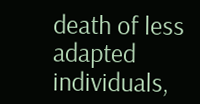death of less adapted individuals,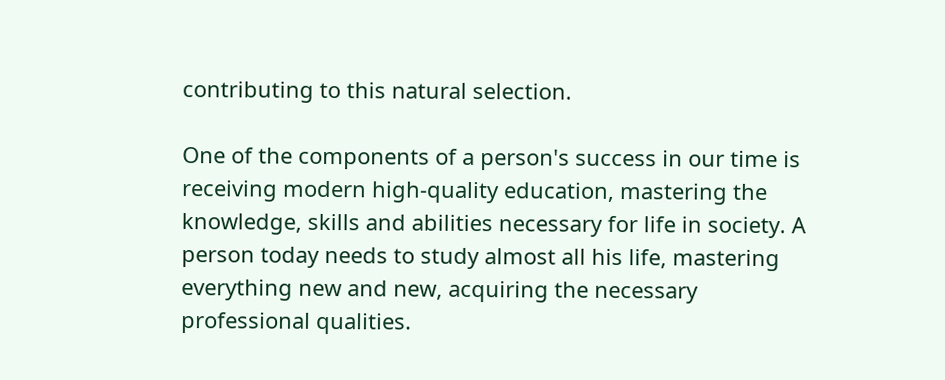contributing to this natural selection.

One of the components of a person's success in our time is receiving modern high-quality education, mastering the knowledge, skills and abilities necessary for life in society. A person today needs to study almost all his life, mastering everything new and new, acquiring the necessary professional qualities.